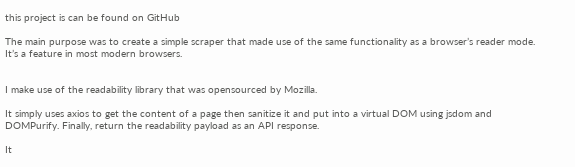this project is can be found on GitHub

The main purpose was to create a simple scraper that made use of the same functionality as a browser’s reader mode. It’s a feature in most modern browsers.


I make use of the readability library that was opensourced by Mozilla.

It simply uses axios to get the content of a page then sanitize it and put into a virtual DOM using jsdom and DOMPurify. Finally, return the readability payload as an API response.

It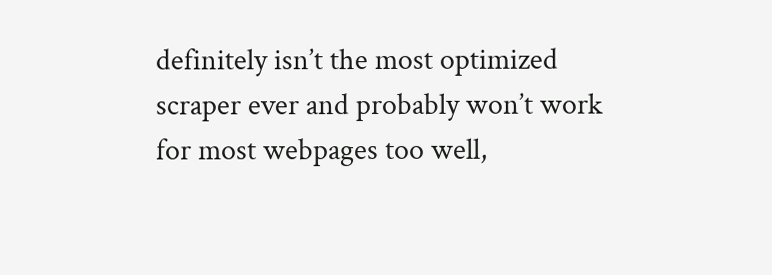definitely isn’t the most optimized scraper ever and probably won’t work for most webpages too well,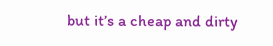but it’s a cheap and dirty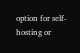option for self-hosting or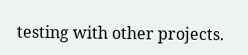testing with other projects.